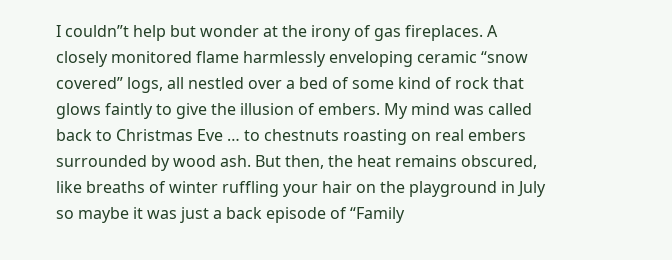I couldn”t help but wonder at the irony of gas fireplaces. A closely monitored flame harmlessly enveloping ceramic “snow covered” logs, all nestled over a bed of some kind of rock that glows faintly to give the illusion of embers. My mind was called back to Christmas Eve … to chestnuts roasting on real embers surrounded by wood ash. But then, the heat remains obscured, like breaths of winter ruffling your hair on the playground in July so maybe it was just a back episode of “Family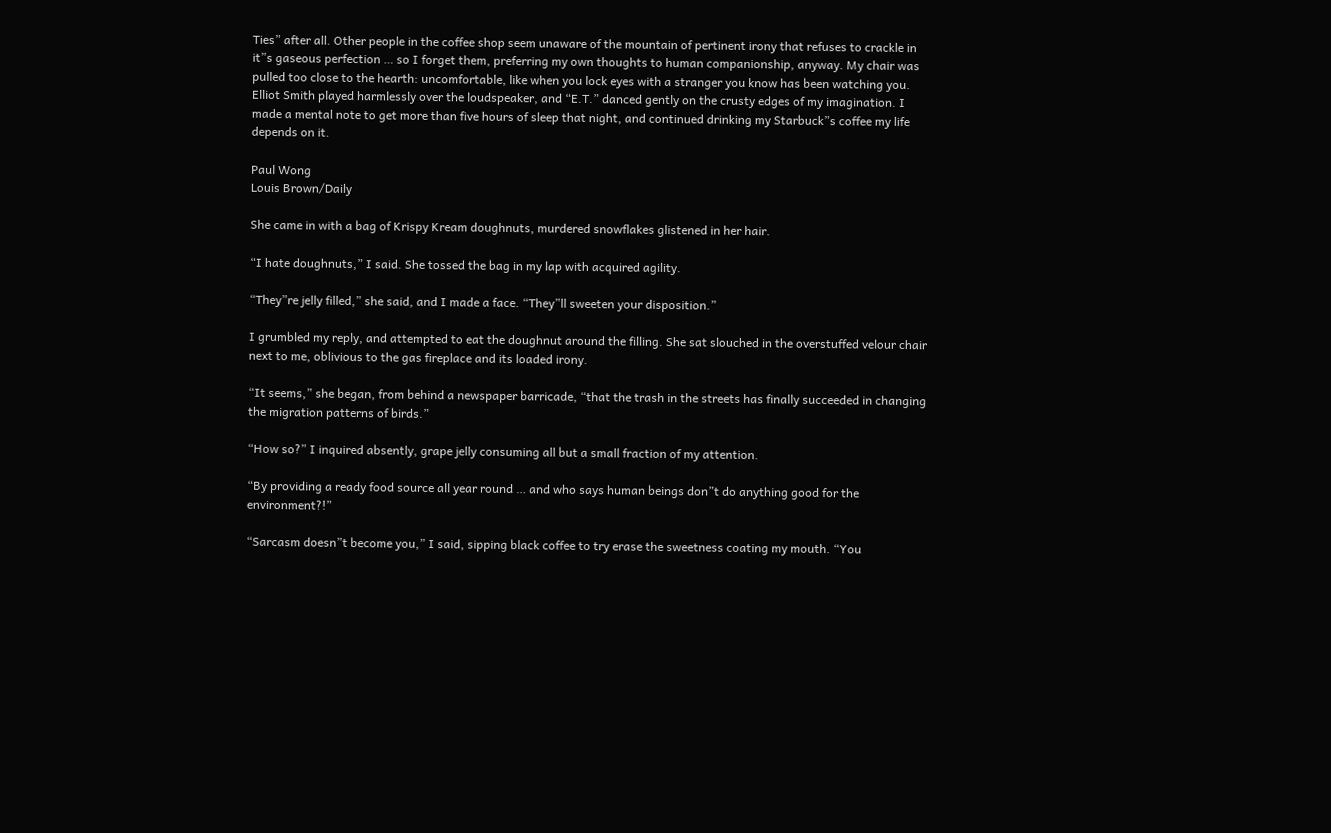Ties” after all. Other people in the coffee shop seem unaware of the mountain of pertinent irony that refuses to crackle in it”s gaseous perfection … so I forget them, preferring my own thoughts to human companionship, anyway. My chair was pulled too close to the hearth: uncomfortable, like when you lock eyes with a stranger you know has been watching you. Elliot Smith played harmlessly over the loudspeaker, and “E.T.” danced gently on the crusty edges of my imagination. I made a mental note to get more than five hours of sleep that night, and continued drinking my Starbuck”s coffee my life depends on it.

Paul Wong
Louis Brown/Daily

She came in with a bag of Krispy Kream doughnuts, murdered snowflakes glistened in her hair.

“I hate doughnuts,” I said. She tossed the bag in my lap with acquired agility.

“They”re jelly filled,” she said, and I made a face. “They”ll sweeten your disposition.”

I grumbled my reply, and attempted to eat the doughnut around the filling. She sat slouched in the overstuffed velour chair next to me, oblivious to the gas fireplace and its loaded irony.

“It seems,” she began, from behind a newspaper barricade, “that the trash in the streets has finally succeeded in changing the migration patterns of birds.”

“How so?” I inquired absently, grape jelly consuming all but a small fraction of my attention.

“By providing a ready food source all year round … and who says human beings don”t do anything good for the environment?!”

“Sarcasm doesn”t become you,” I said, sipping black coffee to try erase the sweetness coating my mouth. “You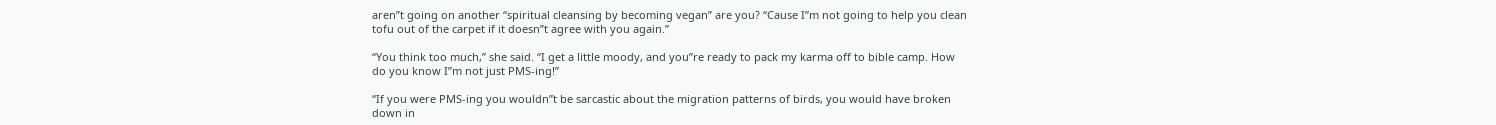aren”t going on another “spiritual cleansing by becoming vegan” are you? “Cause I”m not going to help you clean tofu out of the carpet if it doesn”t agree with you again.”

“You think too much,” she said. “I get a little moody, and you”re ready to pack my karma off to bible camp. How do you know I”m not just PMS-ing!”

“If you were PMS-ing you wouldn”t be sarcastic about the migration patterns of birds, you would have broken down in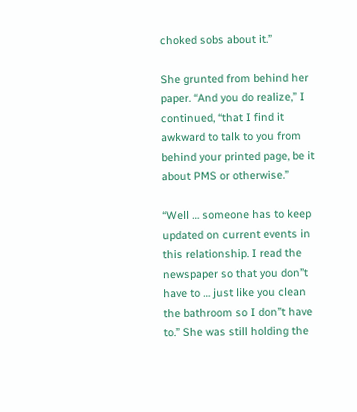choked sobs about it.”

She grunted from behind her paper. “And you do realize,” I continued, “that I find it awkward to talk to you from behind your printed page, be it about PMS or otherwise.”

“Well … someone has to keep updated on current events in this relationship. I read the newspaper so that you don”t have to … just like you clean the bathroom so I don”t have to.” She was still holding the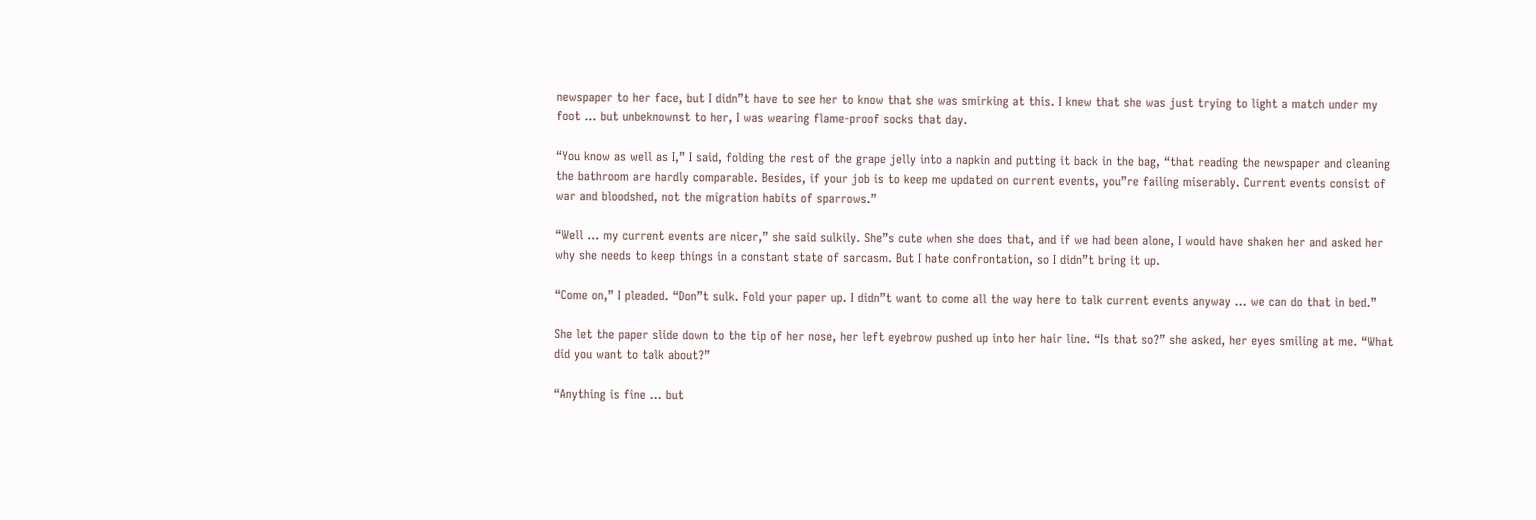newspaper to her face, but I didn”t have to see her to know that she was smirking at this. I knew that she was just trying to light a match under my foot … but unbeknownst to her, I was wearing flame-proof socks that day.

“You know as well as I,” I said, folding the rest of the grape jelly into a napkin and putting it back in the bag, “that reading the newspaper and cleaning the bathroom are hardly comparable. Besides, if your job is to keep me updated on current events, you”re failing miserably. Current events consist of war and bloodshed, not the migration habits of sparrows.”

“Well … my current events are nicer,” she said sulkily. She”s cute when she does that, and if we had been alone, I would have shaken her and asked her why she needs to keep things in a constant state of sarcasm. But I hate confrontation, so I didn”t bring it up.

“Come on,” I pleaded. “Don”t sulk. Fold your paper up. I didn”t want to come all the way here to talk current events anyway … we can do that in bed.”

She let the paper slide down to the tip of her nose, her left eyebrow pushed up into her hair line. “Is that so?” she asked, her eyes smiling at me. “What did you want to talk about?”

“Anything is fine … but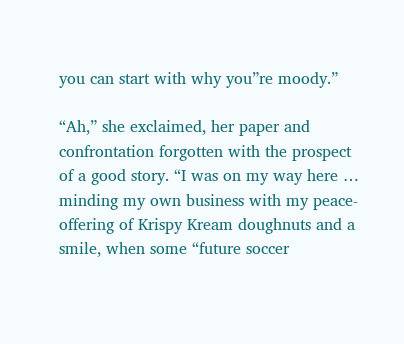you can start with why you”re moody.”

“Ah,” she exclaimed, her paper and confrontation forgotten with the prospect of a good story. “I was on my way here … minding my own business with my peace-offering of Krispy Kream doughnuts and a smile, when some “future soccer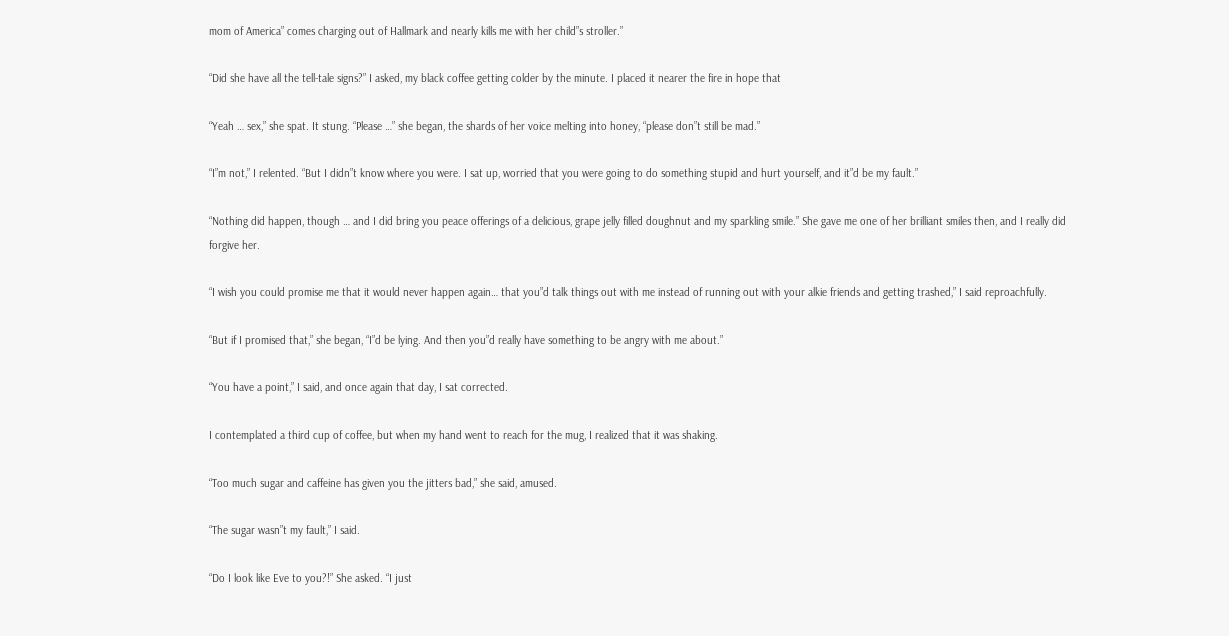mom of America” comes charging out of Hallmark and nearly kills me with her child”s stroller.”

“Did she have all the tell-tale signs?” I asked, my black coffee getting colder by the minute. I placed it nearer the fire in hope that

“Yeah … sex,” she spat. It stung. “Please …” she began, the shards of her voice melting into honey, “please don”t still be mad.”

“I”m not,” I relented. “But I didn”t know where you were. I sat up, worried that you were going to do something stupid and hurt yourself, and it”d be my fault.”

“Nothing did happen, though … and I did bring you peace offerings of a delicious, grape jelly filled doughnut and my sparkling smile.” She gave me one of her brilliant smiles then, and I really did forgive her.

“I wish you could promise me that it would never happen again… that you”d talk things out with me instead of running out with your alkie friends and getting trashed,” I said reproachfully.

“But if I promised that,” she began, “I”d be lying. And then you”d really have something to be angry with me about.”

“You have a point,” I said, and once again that day, I sat corrected.

I contemplated a third cup of coffee, but when my hand went to reach for the mug, I realized that it was shaking.

“Too much sugar and caffeine has given you the jitters bad,” she said, amused.

“The sugar wasn”t my fault,” I said.

“Do I look like Eve to you?!” She asked. “I just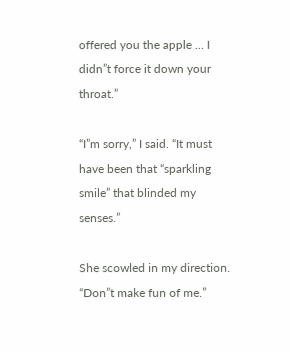offered you the apple … I didn”t force it down your throat.”

“I”m sorry,” I said. “It must have been that “sparkling smile” that blinded my senses.”

She scowled in my direction. “Don”t make fun of me.”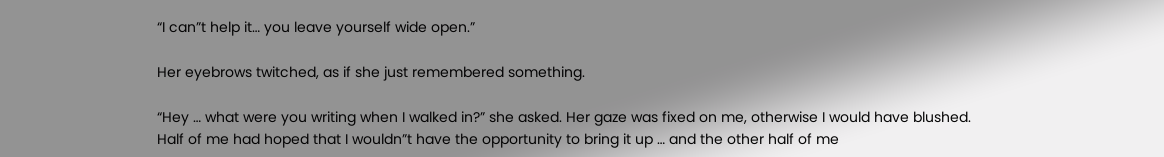“I can”t help it… you leave yourself wide open.”

Her eyebrows twitched, as if she just remembered something.

“Hey … what were you writing when I walked in?” she asked. Her gaze was fixed on me, otherwise I would have blushed. Half of me had hoped that I wouldn”t have the opportunity to bring it up … and the other half of me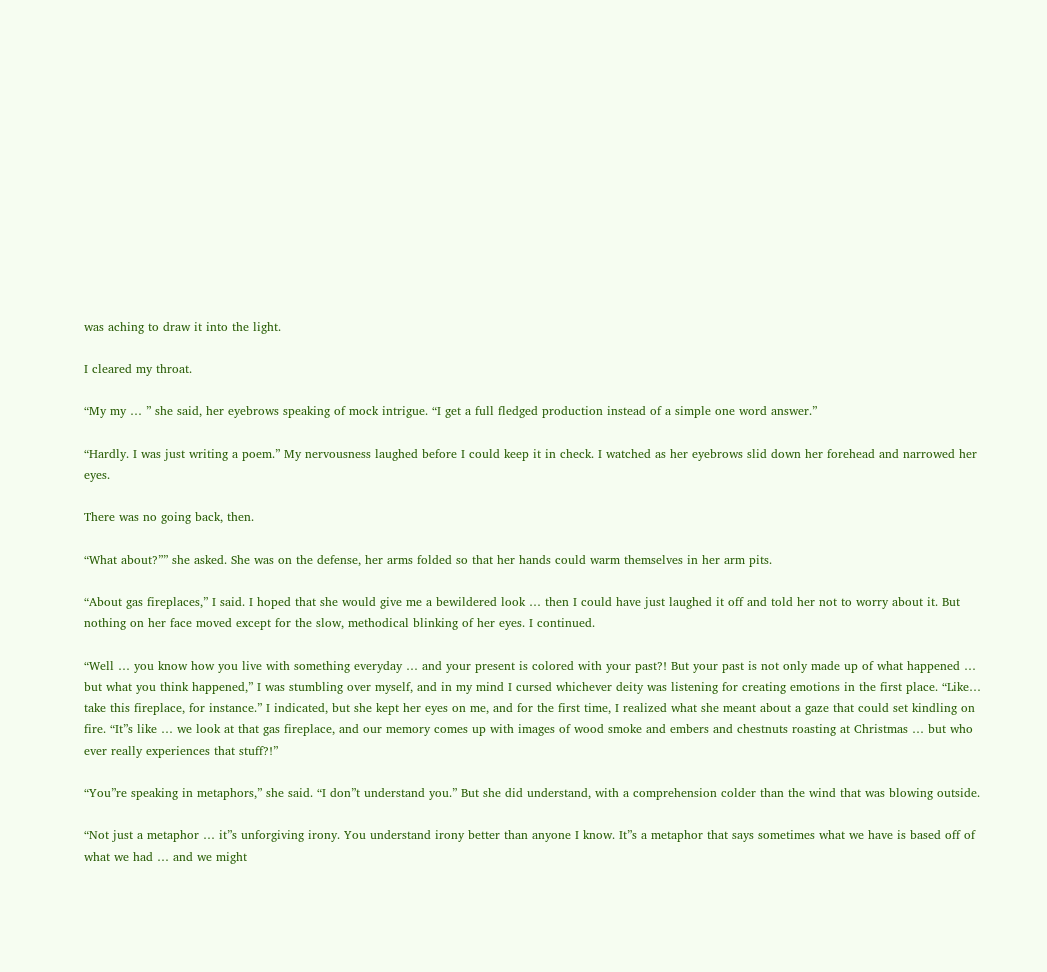was aching to draw it into the light.

I cleared my throat.

“My my … ” she said, her eyebrows speaking of mock intrigue. “I get a full fledged production instead of a simple one word answer.”

“Hardly. I was just writing a poem.” My nervousness laughed before I could keep it in check. I watched as her eyebrows slid down her forehead and narrowed her eyes.

There was no going back, then.

“What about?”” she asked. She was on the defense, her arms folded so that her hands could warm themselves in her arm pits.

“About gas fireplaces,” I said. I hoped that she would give me a bewildered look … then I could have just laughed it off and told her not to worry about it. But nothing on her face moved except for the slow, methodical blinking of her eyes. I continued.

“Well … you know how you live with something everyday … and your present is colored with your past?! But your past is not only made up of what happened … but what you think happened,” I was stumbling over myself, and in my mind I cursed whichever deity was listening for creating emotions in the first place. “Like… take this fireplace, for instance.” I indicated, but she kept her eyes on me, and for the first time, I realized what she meant about a gaze that could set kindling on fire. “It”s like … we look at that gas fireplace, and our memory comes up with images of wood smoke and embers and chestnuts roasting at Christmas … but who ever really experiences that stuff?!”

“You”re speaking in metaphors,” she said. “I don”t understand you.” But she did understand, with a comprehension colder than the wind that was blowing outside.

“Not just a metaphor … it”s unforgiving irony. You understand irony better than anyone I know. It”s a metaphor that says sometimes what we have is based off of what we had … and we might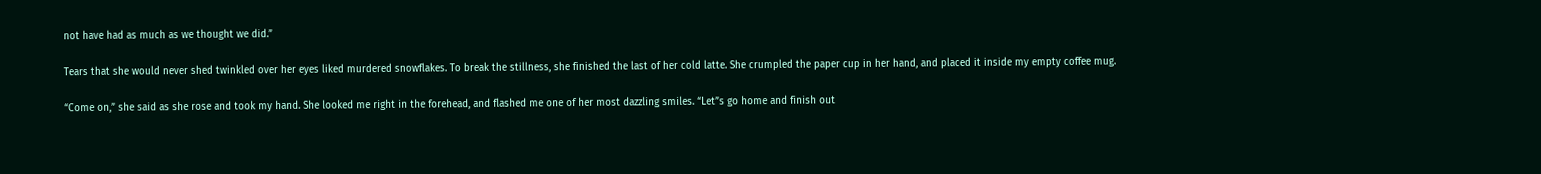not have had as much as we thought we did.”

Tears that she would never shed twinkled over her eyes liked murdered snowflakes. To break the stillness, she finished the last of her cold latte. She crumpled the paper cup in her hand, and placed it inside my empty coffee mug.

“Come on,” she said as she rose and took my hand. She looked me right in the forehead, and flashed me one of her most dazzling smiles. “Let”s go home and finish out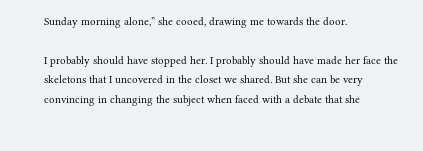Sunday morning alone,” she cooed, drawing me towards the door.

I probably should have stopped her. I probably should have made her face the skeletons that I uncovered in the closet we shared. But she can be very convincing in changing the subject when faced with a debate that she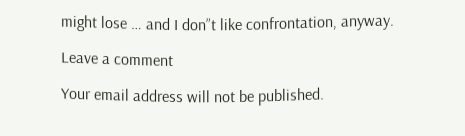might lose … and I don”t like confrontation, anyway.

Leave a comment

Your email address will not be published.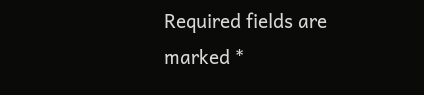Required fields are marked *